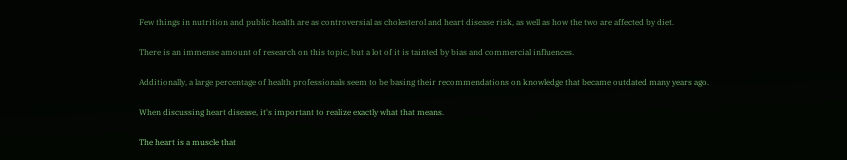Few things in nutrition and public health are as controversial as cholesterol and heart disease risk, as well as how the two are affected by diet.

There is an immense amount of research on this topic, but a lot of it is tainted by bias and commercial influences.

Additionally, a large percentage of health professionals seem to be basing their recommendations on knowledge that became outdated many years ago.

When discussing heart disease, it's important to realize exactly what that means.

The heart is a muscle that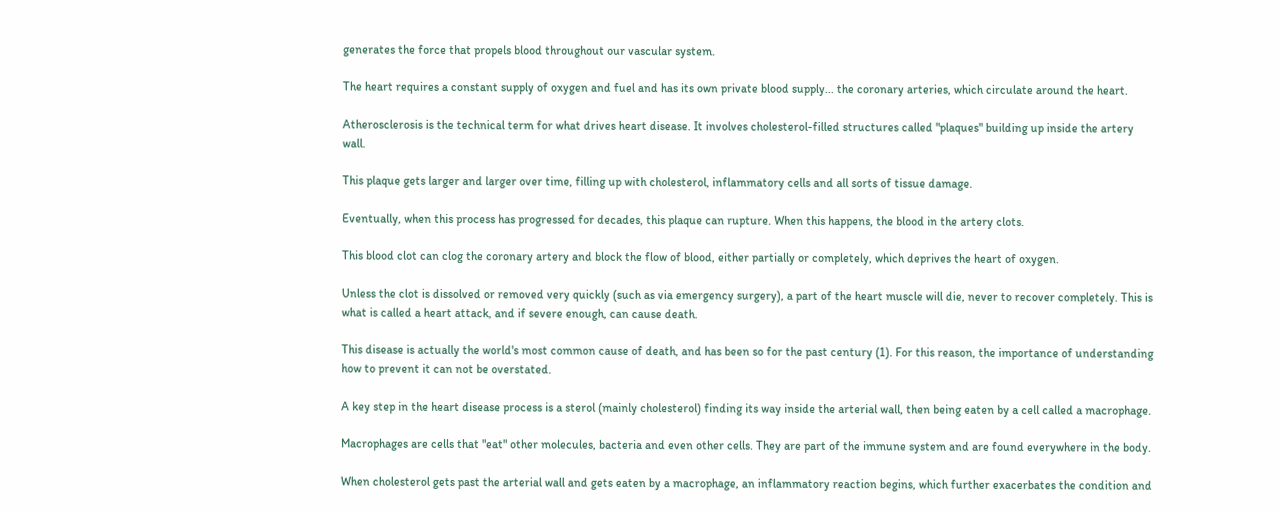generates the force that propels blood throughout our vascular system.

The heart requires a constant supply of oxygen and fuel and has its own private blood supply... the coronary arteries, which circulate around the heart.

Atherosclerosis is the technical term for what drives heart disease. It involves cholesterol-filled structures called "plaques" building up inside the artery wall.

This plaque gets larger and larger over time, filling up with cholesterol, inflammatory cells and all sorts of tissue damage.

Eventually, when this process has progressed for decades, this plaque can rupture. When this happens, the blood in the artery clots.

This blood clot can clog the coronary artery and block the flow of blood, either partially or completely, which deprives the heart of oxygen.

Unless the clot is dissolved or removed very quickly (such as via emergency surgery), a part of the heart muscle will die, never to recover completely. This is what is called a heart attack, and if severe enough, can cause death.

This disease is actually the world's most common cause of death, and has been so for the past century (1). For this reason, the importance of understanding how to prevent it can not be overstated.

A key step in the heart disease process is a sterol (mainly cholesterol) finding its way inside the arterial wall, then being eaten by a cell called a macrophage.

Macrophages are cells that "eat" other molecules, bacteria and even other cells. They are part of the immune system and are found everywhere in the body.

When cholesterol gets past the arterial wall and gets eaten by a macrophage, an inflammatory reaction begins, which further exacerbates the condition and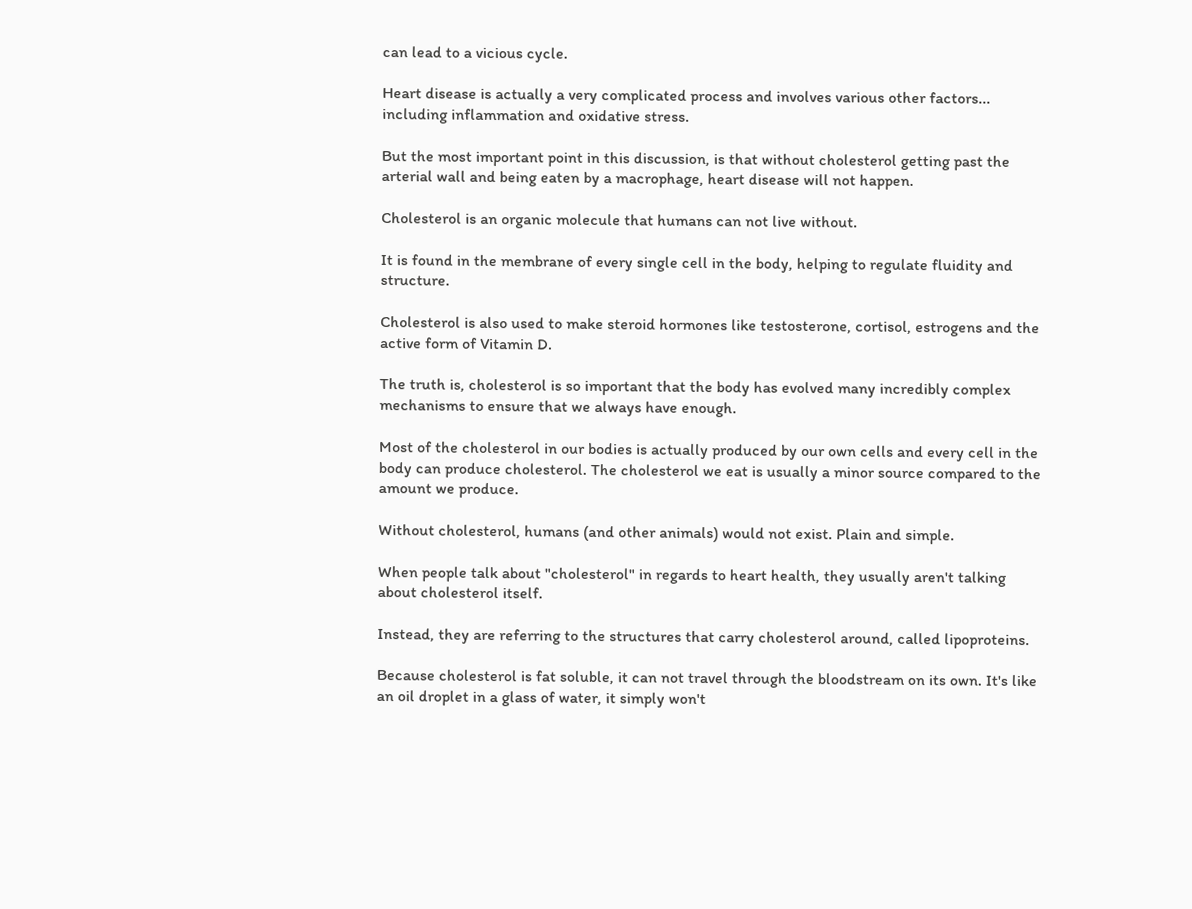can lead to a vicious cycle.

Heart disease is actually a very complicated process and involves various other factors... including inflammation and oxidative stress.

But the most important point in this discussion, is that without cholesterol getting past the arterial wall and being eaten by a macrophage, heart disease will not happen.

Cholesterol is an organic molecule that humans can not live without.

It is found in the membrane of every single cell in the body, helping to regulate fluidity and structure.

Cholesterol is also used to make steroid hormones like testosterone, cortisol, estrogens and the active form of Vitamin D.

The truth is, cholesterol is so important that the body has evolved many incredibly complex mechanisms to ensure that we always have enough.

Most of the cholesterol in our bodies is actually produced by our own cells and every cell in the body can produce cholesterol. The cholesterol we eat is usually a minor source compared to the amount we produce.

Without cholesterol, humans (and other animals) would not exist. Plain and simple.

When people talk about "cholesterol" in regards to heart health, they usually aren't talking about cholesterol itself.

Instead, they are referring to the structures that carry cholesterol around, called lipoproteins.

Because cholesterol is fat soluble, it can not travel through the bloodstream on its own. It's like an oil droplet in a glass of water, it simply won't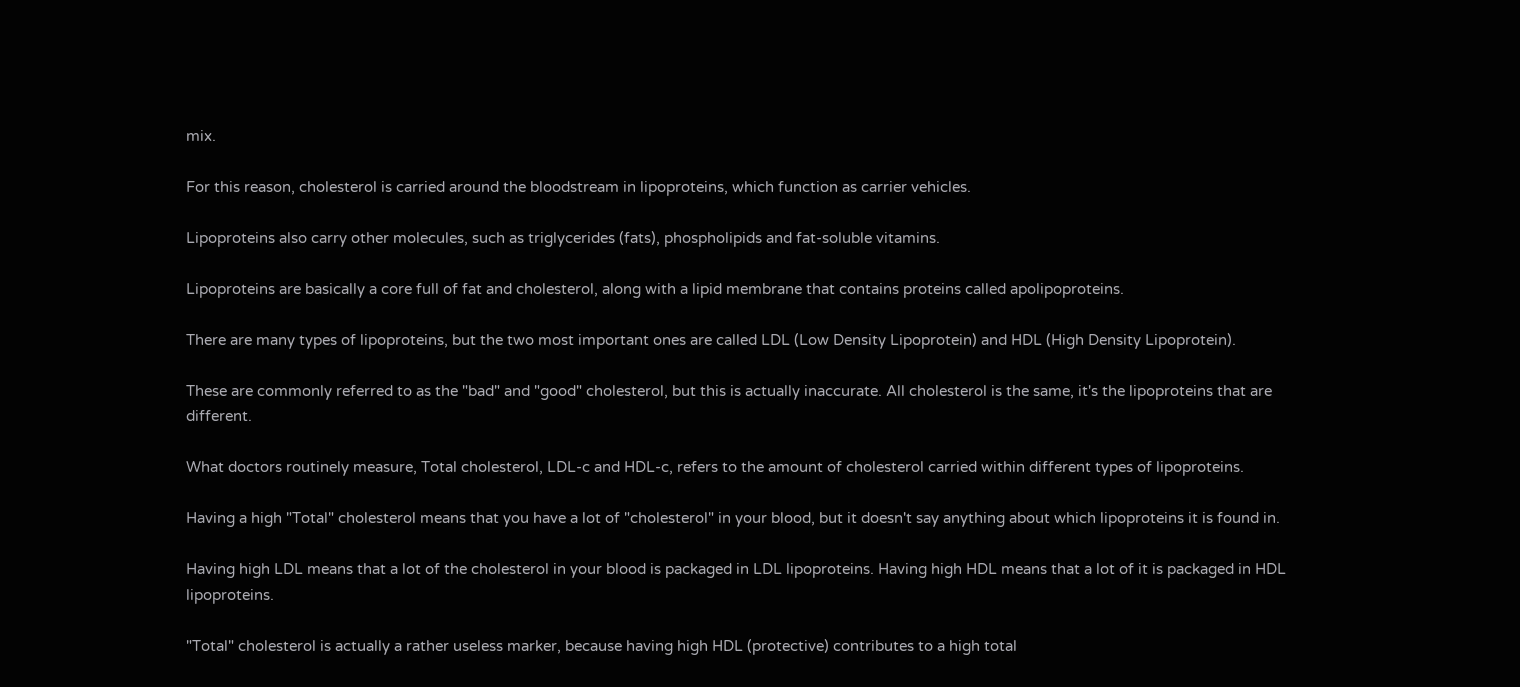mix.

For this reason, cholesterol is carried around the bloodstream in lipoproteins, which function as carrier vehicles.

Lipoproteins also carry other molecules, such as triglycerides (fats), phospholipids and fat-soluble vitamins.

Lipoproteins are basically a core full of fat and cholesterol, along with a lipid membrane that contains proteins called apolipoproteins.

There are many types of lipoproteins, but the two most important ones are called LDL (Low Density Lipoprotein) and HDL (High Density Lipoprotein).

These are commonly referred to as the "bad" and "good" cholesterol, but this is actually inaccurate. All cholesterol is the same, it's the lipoproteins that are different.

What doctors routinely measure, Total cholesterol, LDL-c and HDL-c, refers to the amount of cholesterol carried within different types of lipoproteins.

Having a high "Total" cholesterol means that you have a lot of "cholesterol" in your blood, but it doesn't say anything about which lipoproteins it is found in.

Having high LDL means that a lot of the cholesterol in your blood is packaged in LDL lipoproteins. Having high HDL means that a lot of it is packaged in HDL lipoproteins.

"Total" cholesterol is actually a rather useless marker, because having high HDL (protective) contributes to a high total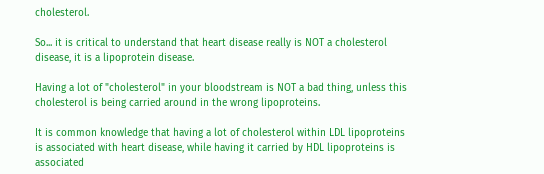cholesterol.

So... it is critical to understand that heart disease really is NOT a cholesterol disease, it is a lipoprotein disease.

Having a lot of "cholesterol" in your bloodstream is NOT a bad thing, unless this cholesterol is being carried around in the wrong lipoproteins.

It is common knowledge that having a lot of cholesterol within LDL lipoproteins is associated with heart disease, while having it carried by HDL lipoproteins is associated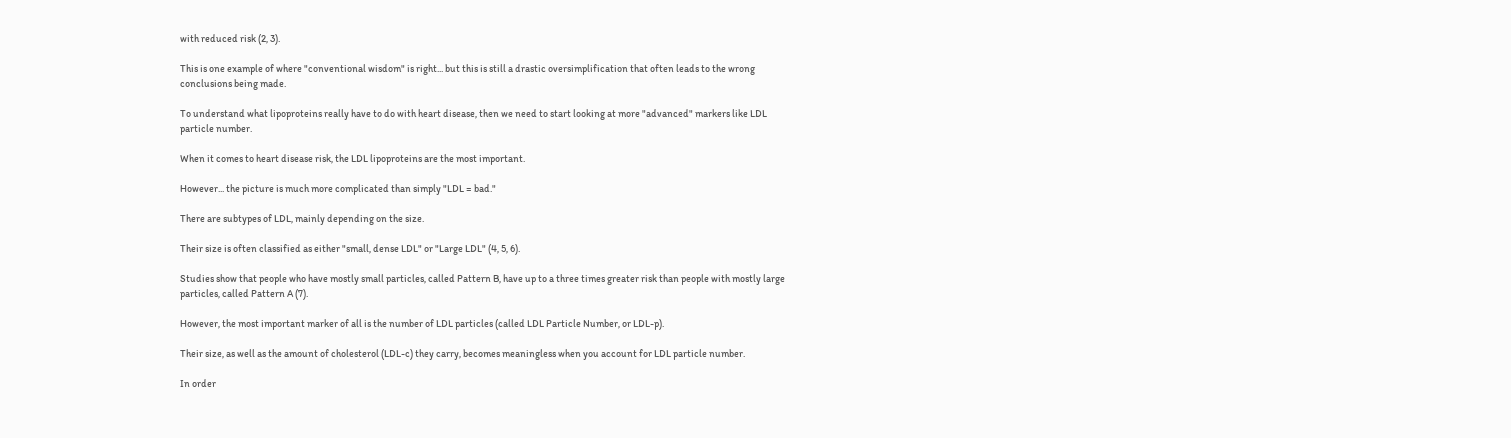with reduced risk (2, 3).

This is one example of where "conventional wisdom" is right... but this is still a drastic oversimplification that often leads to the wrong conclusions being made.

To understand what lipoproteins really have to do with heart disease, then we need to start looking at more "advanced" markers like LDL particle number.

When it comes to heart disease risk, the LDL lipoproteins are the most important.

However... the picture is much more complicated than simply "LDL = bad."

There are subtypes of LDL, mainly depending on the size.

Their size is often classified as either "small, dense LDL" or "Large LDL" (4, 5, 6).

Studies show that people who have mostly small particles, called Pattern B, have up to a three times greater risk than people with mostly large particles, called Pattern A (7).

However, the most important marker of all is the number of LDL particles (called LDL Particle Number, or LDL-p).

Their size, as well as the amount of cholesterol (LDL-c) they carry, becomes meaningless when you account for LDL particle number.

In order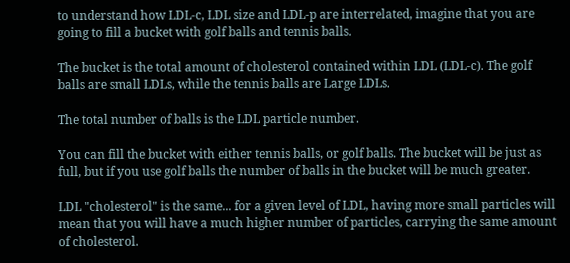to understand how LDL-c, LDL size and LDL-p are interrelated, imagine that you are going to fill a bucket with golf balls and tennis balls.

The bucket is the total amount of cholesterol contained within LDL (LDL-c). The golf balls are small LDLs, while the tennis balls are Large LDLs.

The total number of balls is the LDL particle number.

You can fill the bucket with either tennis balls, or golf balls. The bucket will be just as full, but if you use golf balls the number of balls in the bucket will be much greater.

LDL "cholesterol" is the same... for a given level of LDL, having more small particles will mean that you will have a much higher number of particles, carrying the same amount of cholesterol.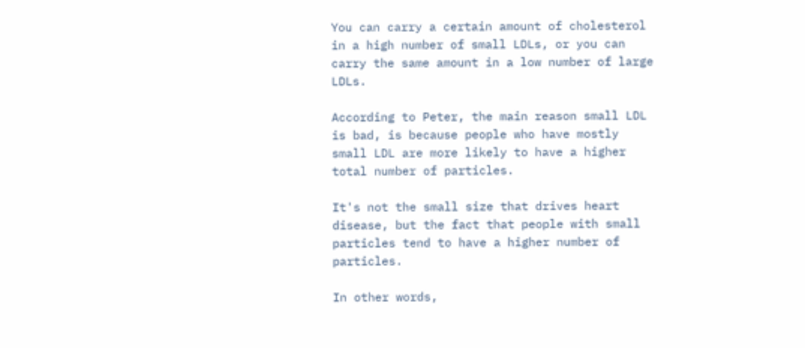You can carry a certain amount of cholesterol in a high number of small LDLs, or you can carry the same amount in a low number of large LDLs.

According to Peter, the main reason small LDL is bad, is because people who have mostly small LDL are more likely to have a higher total number of particles.

It's not the small size that drives heart disease, but the fact that people with small particles tend to have a higher number of particles.

In other words,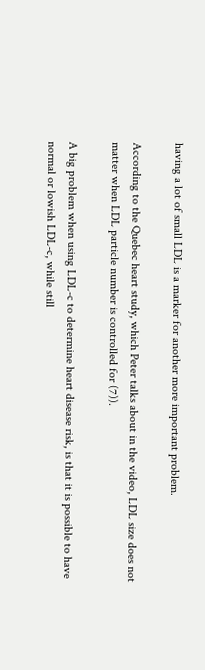having a lot of small LDL is a marker for another more important problem.

According to the Quebec heart study, which Peter talks about in the video, LDL size does not matter when LDL particle number is controlled for (7)).

A big problem when using LDL-c to determine heart disease risk, is that it is possible to have normal or lowish LDL-c, while still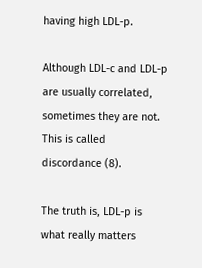having high LDL-p.

Although LDL-c and LDL-p are usually correlated, sometimes they are not. This is called discordance (8).

The truth is, LDL-p is what really matters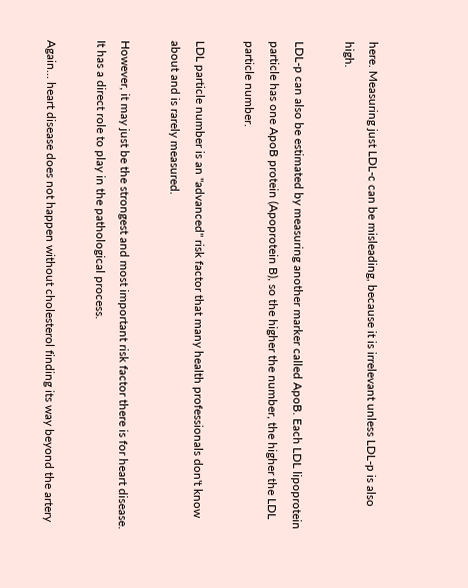here. Measuring just LDL-c can be misleading, because it is irrelevant unless LDL-p is also high.

LDL-p can also be estimated by measuring another marker called ApoB. Each LDL lipoprotein particle has one ApoB protein (Apoprotein B), so the higher the number, the higher the LDL particle number.

LDL particle number is an "advanced" risk factor that many health professionals don't know about and is rarely measured.

However, it may just be the strongest and most important risk factor there is for heart disease. It has a direct role to play in the pathological process.

Again... heart disease does not happen without cholesterol finding its way beyond the artery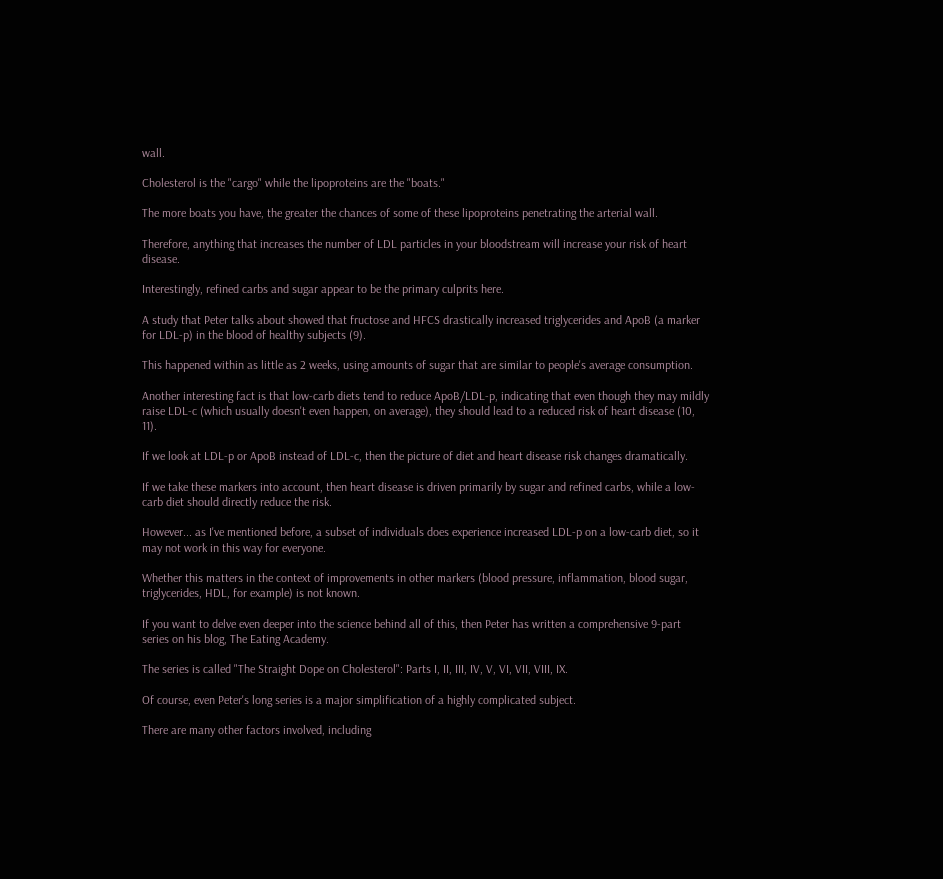wall.

Cholesterol is the "cargo" while the lipoproteins are the "boats."

The more boats you have, the greater the chances of some of these lipoproteins penetrating the arterial wall.

Therefore, anything that increases the number of LDL particles in your bloodstream will increase your risk of heart disease.

Interestingly, refined carbs and sugar appear to be the primary culprits here.

A study that Peter talks about showed that fructose and HFCS drastically increased triglycerides and ApoB (a marker for LDL-p) in the blood of healthy subjects (9).

This happened within as little as 2 weeks, using amounts of sugar that are similar to people's average consumption.

Another interesting fact is that low-carb diets tend to reduce ApoB/LDL-p, indicating that even though they may mildly raise LDL-c (which usually doesn't even happen, on average), they should lead to a reduced risk of heart disease (10, 11).

If we look at LDL-p or ApoB instead of LDL-c, then the picture of diet and heart disease risk changes dramatically.

If we take these markers into account, then heart disease is driven primarily by sugar and refined carbs, while a low-carb diet should directly reduce the risk.

However... as I've mentioned before, a subset of individuals does experience increased LDL-p on a low-carb diet, so it may not work in this way for everyone.

Whether this matters in the context of improvements in other markers (blood pressure, inflammation, blood sugar, triglycerides, HDL, for example) is not known.

If you want to delve even deeper into the science behind all of this, then Peter has written a comprehensive 9-part series on his blog, The Eating Academy.

The series is called "The Straight Dope on Cholesterol": Parts I, II, III, IV, V, VI, VII, VIII, IX.

Of course, even Peter's long series is a major simplification of a highly complicated subject.

There are many other factors involved, including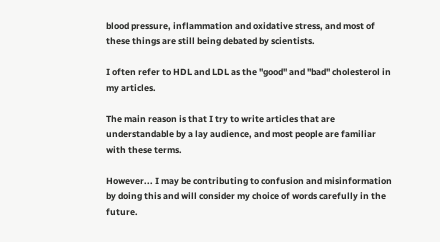blood pressure, inflammation and oxidative stress, and most of these things are still being debated by scientists.

I often refer to HDL and LDL as the "good" and "bad" cholesterol in my articles.

The main reason is that I try to write articles that are understandable by a lay audience, and most people are familiar with these terms.

However... I may be contributing to confusion and misinformation by doing this and will consider my choice of words carefully in the future.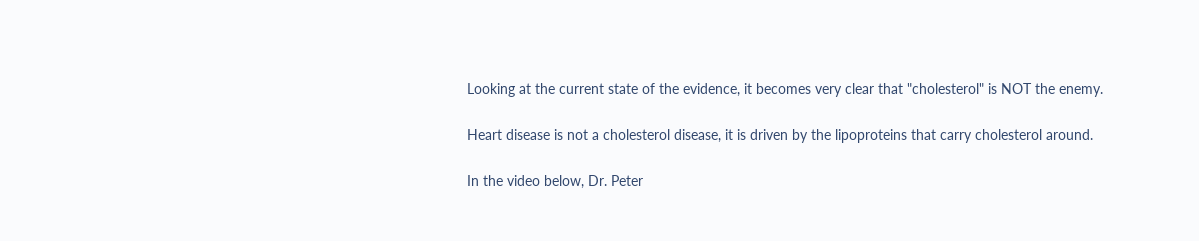Looking at the current state of the evidence, it becomes very clear that "cholesterol" is NOT the enemy.

Heart disease is not a cholesterol disease, it is driven by the lipoproteins that carry cholesterol around.

In the video below, Dr. Peter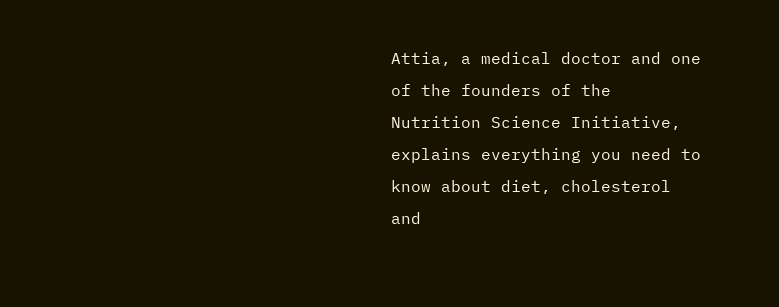Attia, a medical doctor and one of the founders of the Nutrition Science Initiative, explains everything you need to know about diet, cholesterol and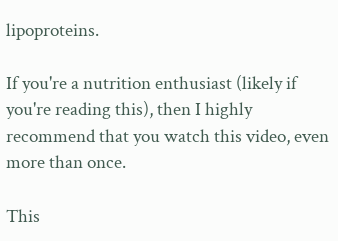lipoproteins.

If you're a nutrition enthusiast (likely if you're reading this), then I highly recommend that you watch this video, even more than once.

This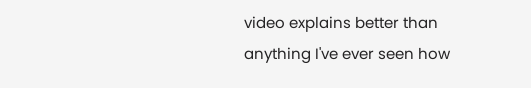video explains better than anything I've ever seen how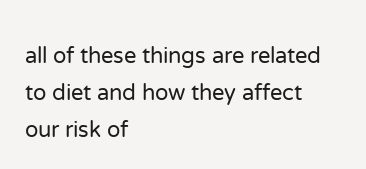all of these things are related to diet and how they affect our risk of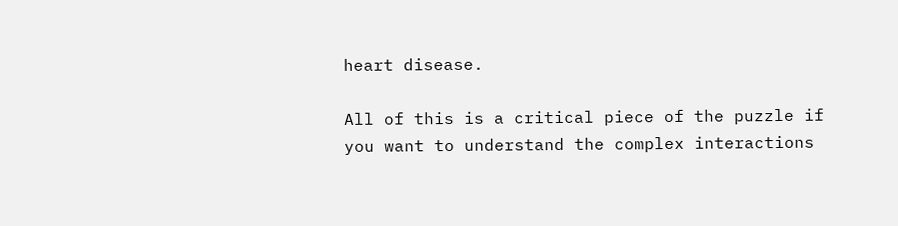heart disease.

All of this is a critical piece of the puzzle if you want to understand the complex interactions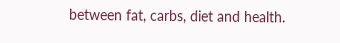between fat, carbs, diet and health.